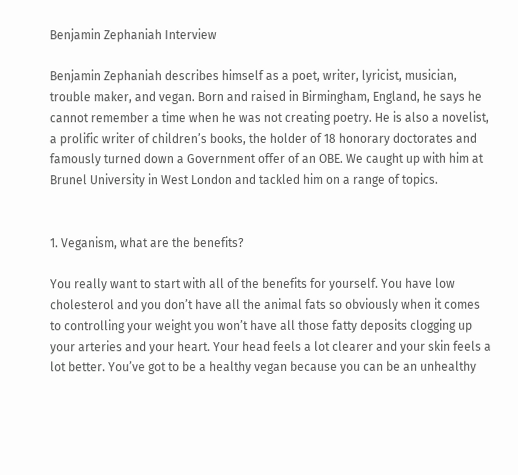Benjamin Zephaniah Interview

Benjamin Zephaniah describes himself as a poet, writer, lyricist, musician, trouble maker, and vegan. Born and raised in Birmingham, England, he says he cannot remember a time when he was not creating poetry. He is also a novelist, a prolific writer of children’s books, the holder of 18 honorary doctorates and famously turned down a Government offer of an OBE. We caught up with him at Brunel University in West London and tackled him on a range of topics.


1. Veganism, what are the benefits?

You really want to start with all of the benefits for yourself. You have low cholesterol and you don’t have all the animal fats so obviously when it comes to controlling your weight you won’t have all those fatty deposits clogging up your arteries and your heart. Your head feels a lot clearer and your skin feels a lot better. You’ve got to be a healthy vegan because you can be an unhealthy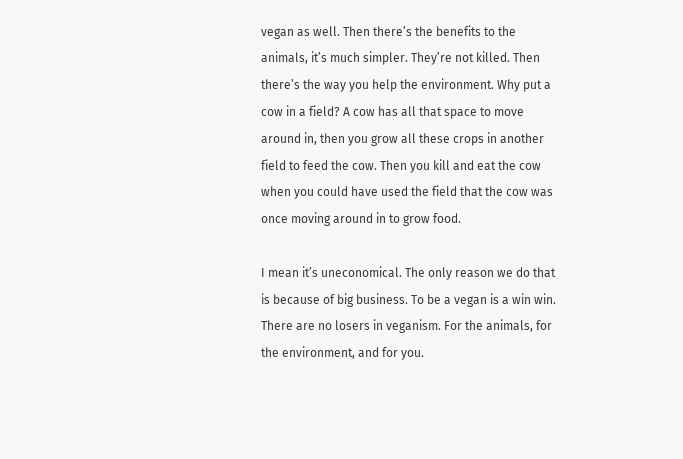vegan as well. Then there’s the benefits to the animals, it’s much simpler. They’re not killed. Then there’s the way you help the environment. Why put a cow in a field? A cow has all that space to move around in, then you grow all these crops in another field to feed the cow. Then you kill and eat the cow when you could have used the field that the cow was once moving around in to grow food.

I mean it’s uneconomical. The only reason we do that is because of big business. To be a vegan is a win win. There are no losers in veganism. For the animals, for the environment, and for you.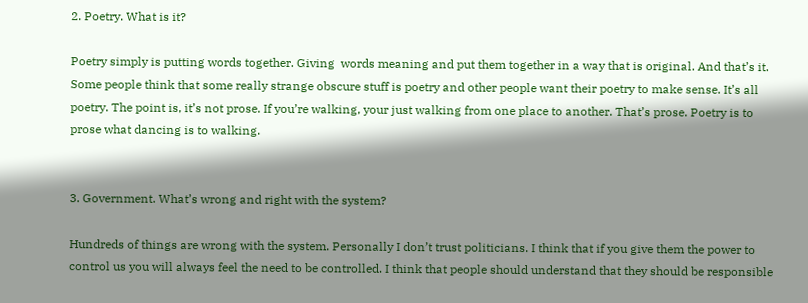2. Poetry. What is it?

Poetry simply is putting words together. Giving  words meaning and put them together in a way that is original. And that’s it. Some people think that some really strange obscure stuff is poetry and other people want their poetry to make sense. It’s all poetry. The point is, it’s not prose. If you’re walking, your just walking from one place to another. That’s prose. Poetry is to prose what dancing is to walking.


3. Government. What’s wrong and right with the system?

Hundreds of things are wrong with the system. Personally I don’t trust politicians. I think that if you give them the power to control us you will always feel the need to be controlled. I think that people should understand that they should be responsible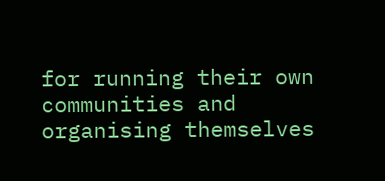for running their own communities and organising themselves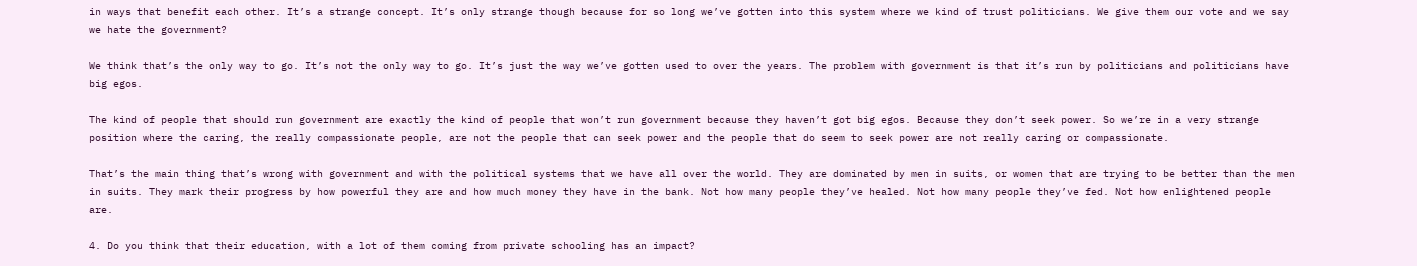in ways that benefit each other. It’s a strange concept. It’s only strange though because for so long we’ve gotten into this system where we kind of trust politicians. We give them our vote and we say we hate the government?

We think that’s the only way to go. It’s not the only way to go. It’s just the way we’ve gotten used to over the years. The problem with government is that it’s run by politicians and politicians have big egos.

The kind of people that should run government are exactly the kind of people that won’t run government because they haven’t got big egos. Because they don’t seek power. So we’re in a very strange position where the caring, the really compassionate people, are not the people that can seek power and the people that do seem to seek power are not really caring or compassionate.

That’s the main thing that’s wrong with government and with the political systems that we have all over the world. They are dominated by men in suits, or women that are trying to be better than the men in suits. They mark their progress by how powerful they are and how much money they have in the bank. Not how many people they’ve healed. Not how many people they’ve fed. Not how enlightened people are.

4. Do you think that their education, with a lot of them coming from private schooling has an impact?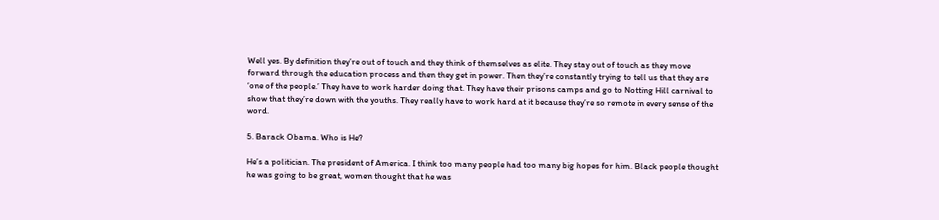Well yes. By definition they’re out of touch and they think of themselves as elite. They stay out of touch as they move forward through the education process and then they get in power. Then they’re constantly trying to tell us that they are ‘one of the people.’ They have to work harder doing that. They have their prisons camps and go to Notting Hill carnival to show that they’re down with the youths. They really have to work hard at it because they’re so remote in every sense of the word.

5. Barack Obama. Who is He?

He’s a politician. The president of America. I think too many people had too many big hopes for him. Black people thought he was going to be great, women thought that he was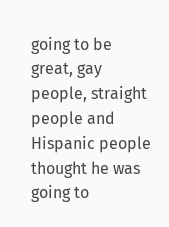going to be great, gay people, straight people and Hispanic people thought he was going to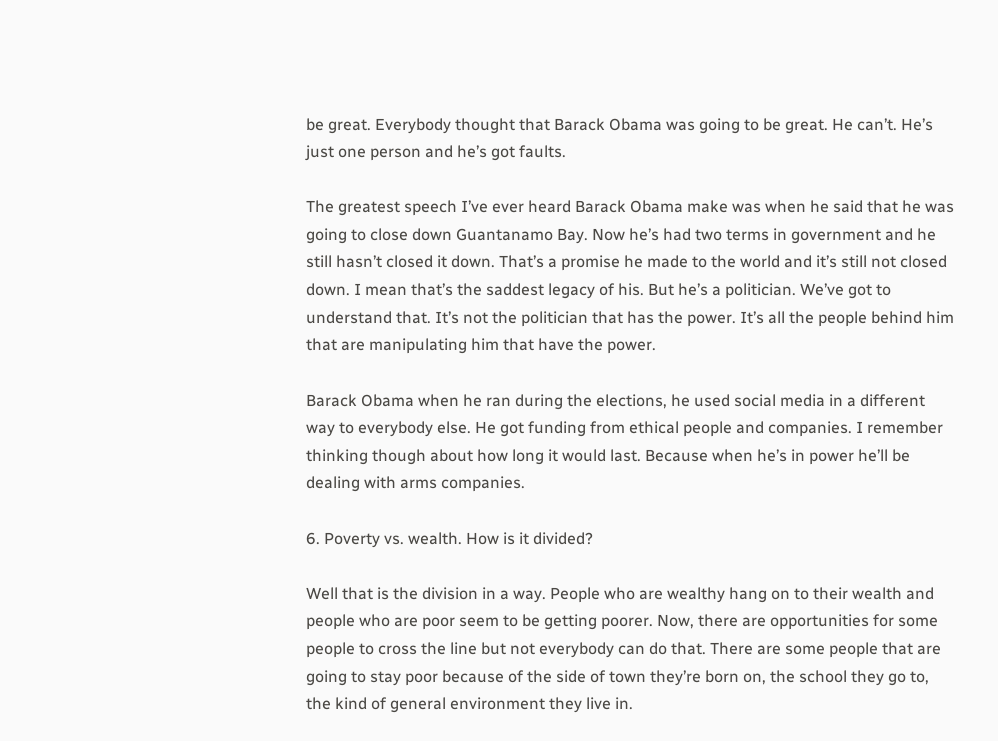be great. Everybody thought that Barack Obama was going to be great. He can’t. He’s just one person and he’s got faults.

The greatest speech I’ve ever heard Barack Obama make was when he said that he was going to close down Guantanamo Bay. Now he’s had two terms in government and he still hasn’t closed it down. That’s a promise he made to the world and it’s still not closed down. I mean that’s the saddest legacy of his. But he’s a politician. We’ve got to understand that. It’s not the politician that has the power. It’s all the people behind him that are manipulating him that have the power.

Barack Obama when he ran during the elections, he used social media in a different way to everybody else. He got funding from ethical people and companies. I remember thinking though about how long it would last. Because when he’s in power he’ll be dealing with arms companies.

6. Poverty vs. wealth. How is it divided?

Well that is the division in a way. People who are wealthy hang on to their wealth and people who are poor seem to be getting poorer. Now, there are opportunities for some people to cross the line but not everybody can do that. There are some people that are going to stay poor because of the side of town they’re born on, the school they go to, the kind of general environment they live in.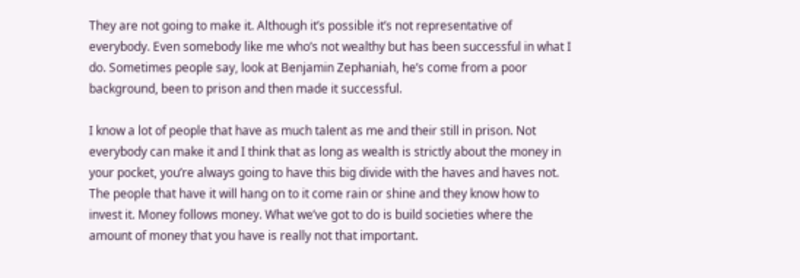They are not going to make it. Although it’s possible it’s not representative of everybody. Even somebody like me who’s not wealthy but has been successful in what I do. Sometimes people say, look at Benjamin Zephaniah, he’s come from a poor background, been to prison and then made it successful.

I know a lot of people that have as much talent as me and their still in prison. Not everybody can make it and I think that as long as wealth is strictly about the money in your pocket, you’re always going to have this big divide with the haves and haves not. The people that have it will hang on to it come rain or shine and they know how to invest it. Money follows money. What we’ve got to do is build societies where the amount of money that you have is really not that important.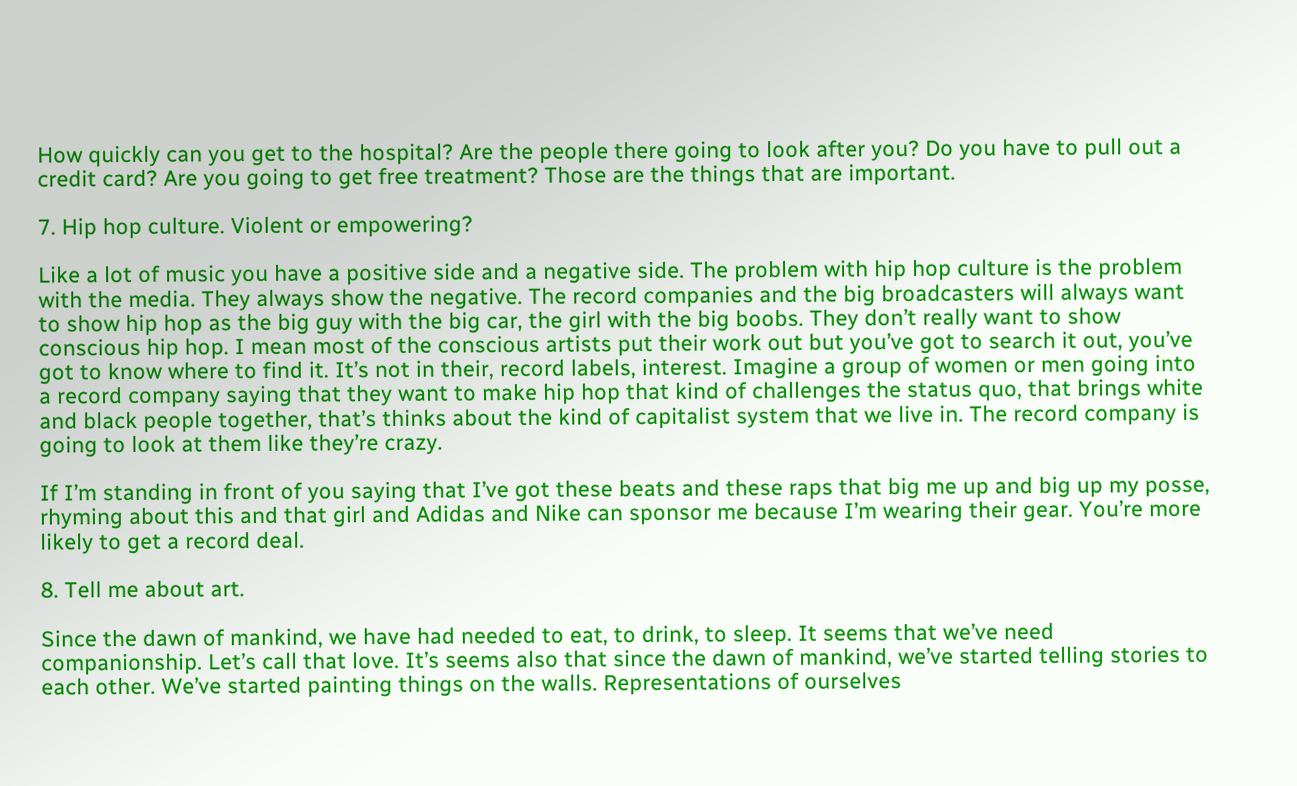How quickly can you get to the hospital? Are the people there going to look after you? Do you have to pull out a credit card? Are you going to get free treatment? Those are the things that are important.

7. Hip hop culture. Violent or empowering?

Like a lot of music you have a positive side and a negative side. The problem with hip hop culture is the problem with the media. They always show the negative. The record companies and the big broadcasters will always want to show hip hop as the big guy with the big car, the girl with the big boobs. They don’t really want to show conscious hip hop. I mean most of the conscious artists put their work out but you’ve got to search it out, you’ve got to know where to find it. It’s not in their, record labels, interest. Imagine a group of women or men going into a record company saying that they want to make hip hop that kind of challenges the status quo, that brings white and black people together, that’s thinks about the kind of capitalist system that we live in. The record company is going to look at them like they’re crazy.

If I’m standing in front of you saying that I’ve got these beats and these raps that big me up and big up my posse, rhyming about this and that girl and Adidas and Nike can sponsor me because I’m wearing their gear. You’re more likely to get a record deal.

8. Tell me about art.

Since the dawn of mankind, we have had needed to eat, to drink, to sleep. It seems that we’ve need companionship. Let’s call that love. It’s seems also that since the dawn of mankind, we’ve started telling stories to each other. We’ve started painting things on the walls. Representations of ourselves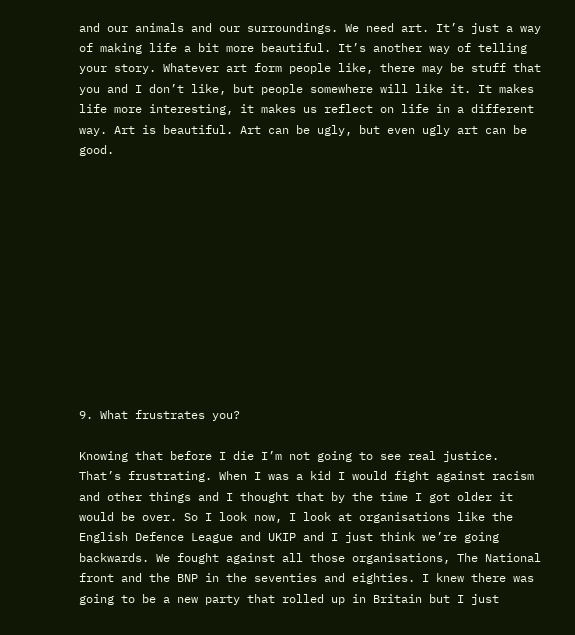and our animals and our surroundings. We need art. It’s just a way of making life a bit more beautiful. It’s another way of telling your story. Whatever art form people like, there may be stuff that you and I don’t like, but people somewhere will like it. It makes life more interesting, it makes us reflect on life in a different way. Art is beautiful. Art can be ugly, but even ugly art can be good.












9. What frustrates you?

Knowing that before I die I’m not going to see real justice. That’s frustrating. When I was a kid I would fight against racism and other things and I thought that by the time I got older it would be over. So I look now, I look at organisations like the English Defence League and UKIP and I just think we’re going backwards. We fought against all those organisations, The National front and the BNP in the seventies and eighties. I knew there was going to be a new party that rolled up in Britain but I just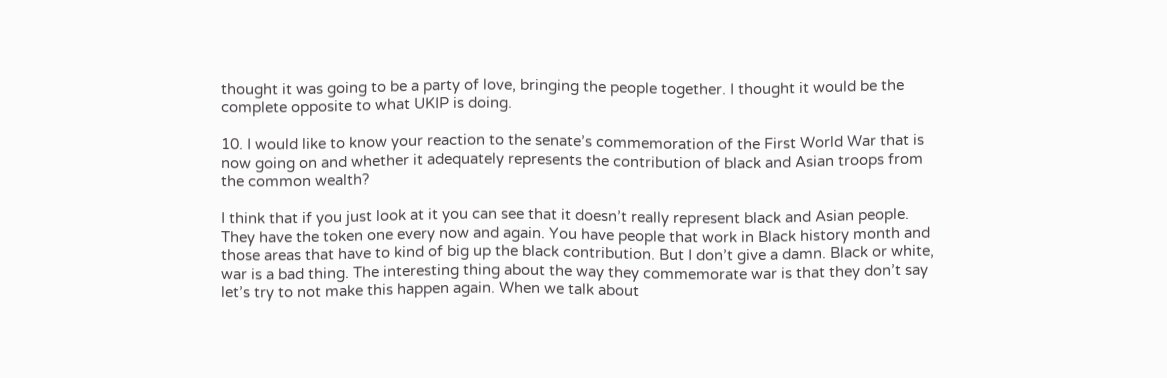thought it was going to be a party of love, bringing the people together. I thought it would be the complete opposite to what UKIP is doing.

10. I would like to know your reaction to the senate’s commemoration of the First World War that is now going on and whether it adequately represents the contribution of black and Asian troops from the common wealth?

I think that if you just look at it you can see that it doesn’t really represent black and Asian people. They have the token one every now and again. You have people that work in Black history month and those areas that have to kind of big up the black contribution. But I don’t give a damn. Black or white, war is a bad thing. The interesting thing about the way they commemorate war is that they don’t say let’s try to not make this happen again. When we talk about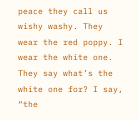peace they call us wishy washy. They wear the red poppy. I wear the white one. They say what’s the white one for? I say, “the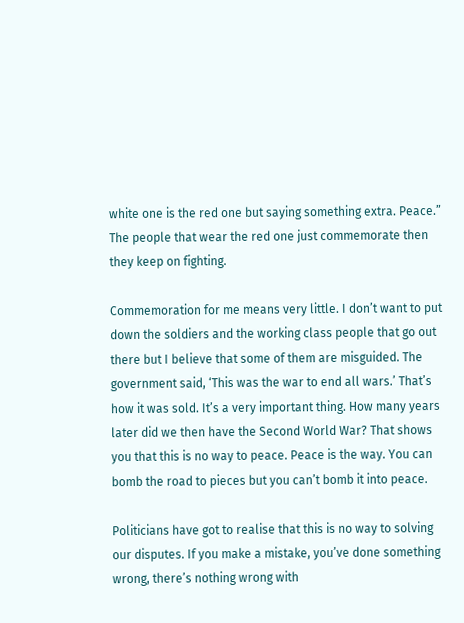white one is the red one but saying something extra. Peace.” The people that wear the red one just commemorate then they keep on fighting.

Commemoration for me means very little. I don’t want to put down the soldiers and the working class people that go out there but I believe that some of them are misguided. The government said, ‘This was the war to end all wars.’ That’s how it was sold. It’s a very important thing. How many years later did we then have the Second World War? That shows you that this is no way to peace. Peace is the way. You can bomb the road to pieces but you can’t bomb it into peace.

Politicians have got to realise that this is no way to solving our disputes. If you make a mistake, you’ve done something wrong, there’s nothing wrong with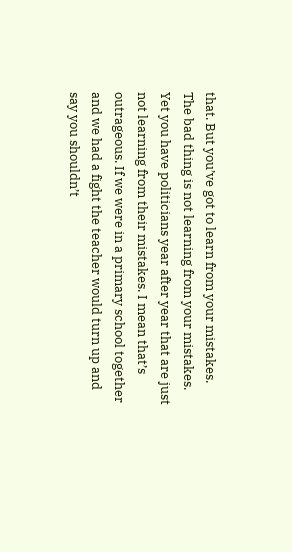that. But you’ve got to learn from your mistakes. The bad thing is not learning from your mistakes. Yet you have politicians year after year that are just not learning from their mistakes. I mean that’s outrageous. If we were in a primary school together and we had a fight the teacher would turn up and say you shouldn’t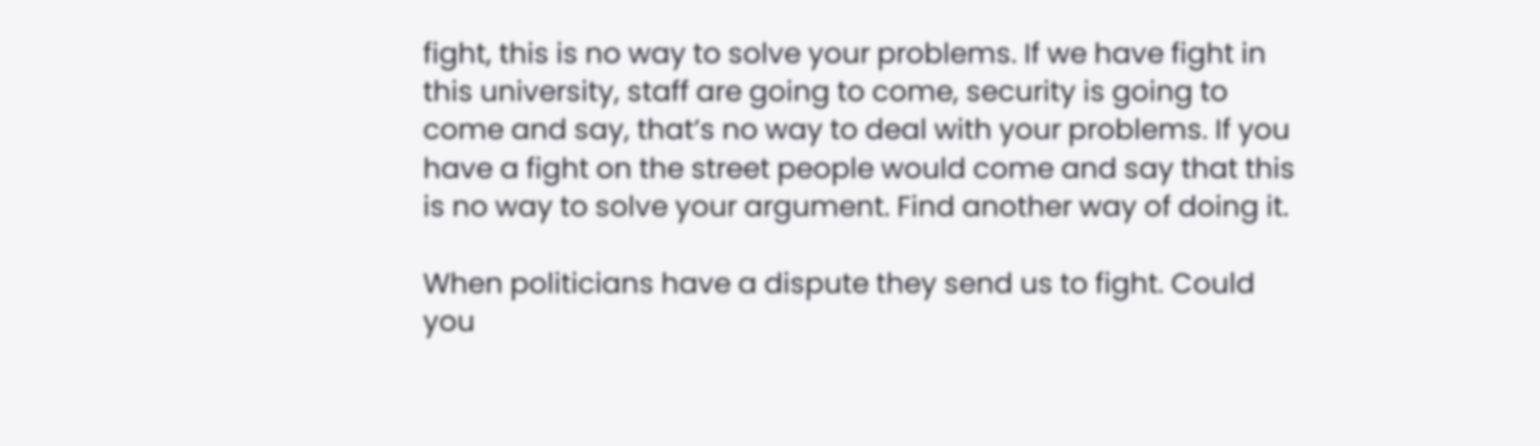fight, this is no way to solve your problems. If we have fight in this university, staff are going to come, security is going to come and say, that’s no way to deal with your problems. If you have a fight on the street people would come and say that this is no way to solve your argument. Find another way of doing it.

When politicians have a dispute they send us to fight. Could you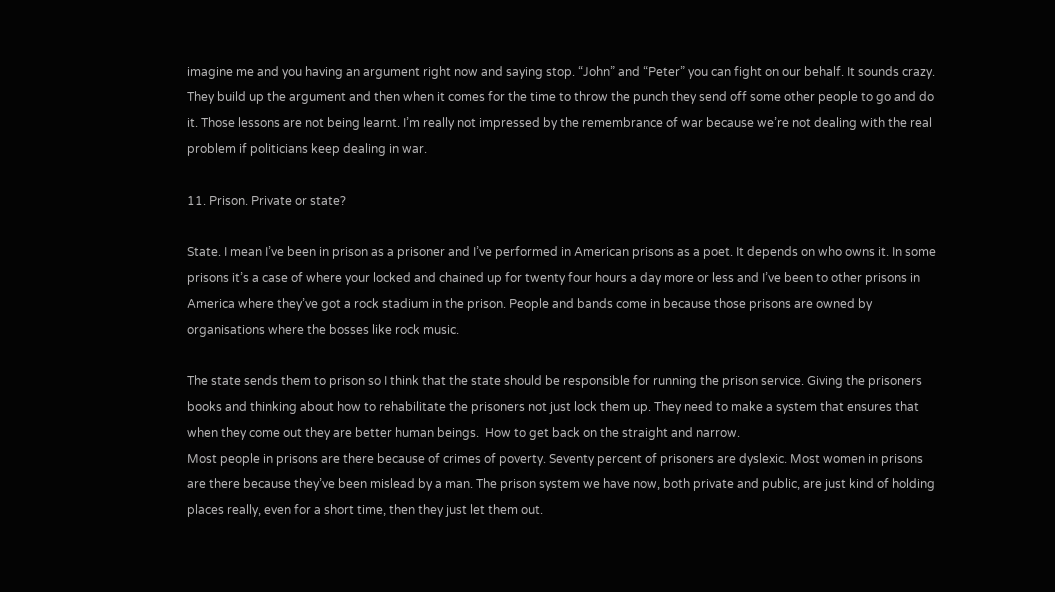imagine me and you having an argument right now and saying stop. “John” and “Peter” you can fight on our behalf. It sounds crazy. They build up the argument and then when it comes for the time to throw the punch they send off some other people to go and do it. Those lessons are not being learnt. I’m really not impressed by the remembrance of war because we’re not dealing with the real problem if politicians keep dealing in war.

11. Prison. Private or state?

State. I mean I’ve been in prison as a prisoner and I’ve performed in American prisons as a poet. It depends on who owns it. In some prisons it’s a case of where your locked and chained up for twenty four hours a day more or less and I’ve been to other prisons in America where they’ve got a rock stadium in the prison. People and bands come in because those prisons are owned by organisations where the bosses like rock music.

The state sends them to prison so I think that the state should be responsible for running the prison service. Giving the prisoners books and thinking about how to rehabilitate the prisoners not just lock them up. They need to make a system that ensures that when they come out they are better human beings.  How to get back on the straight and narrow.
Most people in prisons are there because of crimes of poverty. Seventy percent of prisoners are dyslexic. Most women in prisons are there because they’ve been mislead by a man. The prison system we have now, both private and public, are just kind of holding places really, even for a short time, then they just let them out.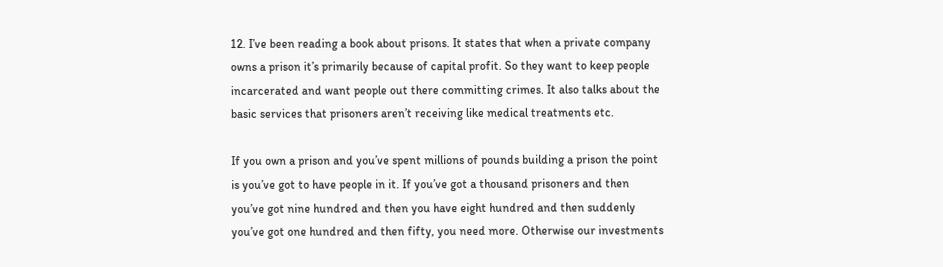12. I’ve been reading a book about prisons. It states that when a private company owns a prison it’s primarily because of capital profit. So they want to keep people incarcerated and want people out there committing crimes. It also talks about the basic services that prisoners aren’t receiving like medical treatments etc.

If you own a prison and you’ve spent millions of pounds building a prison the point is you’ve got to have people in it. If you’ve got a thousand prisoners and then you’ve got nine hundred and then you have eight hundred and then suddenly you’ve got one hundred and then fifty, you need more. Otherwise our investments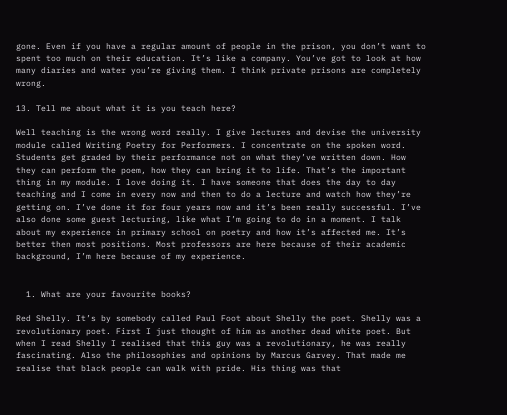gone. Even if you have a regular amount of people in the prison, you don’t want to spent too much on their education. It’s like a company. You’ve got to look at how many diaries and water you’re giving them. I think private prisons are completely wrong.

13. Tell me about what it is you teach here?

Well teaching is the wrong word really. I give lectures and devise the university module called Writing Poetry for Performers. I concentrate on the spoken word. Students get graded by their performance not on what they’ve written down. How they can perform the poem, how they can bring it to life. That’s the important thing in my module. I love doing it. I have someone that does the day to day teaching and I come in every now and then to do a lecture and watch how they’re getting on. I’ve done it for four years now and it’s been really successful. I’ve also done some guest lecturing, like what I’m going to do in a moment. I talk about my experience in primary school on poetry and how it’s affected me. It’s better then most positions. Most professors are here because of their academic background, I’m here because of my experience.


  1. What are your favourite books?

Red Shelly. It’s by somebody called Paul Foot about Shelly the poet. Shelly was a revolutionary poet. First I just thought of him as another dead white poet. But when I read Shelly I realised that this guy was a revolutionary, he was really fascinating. Also the philosophies and opinions by Marcus Garvey. That made me realise that black people can walk with pride. His thing was that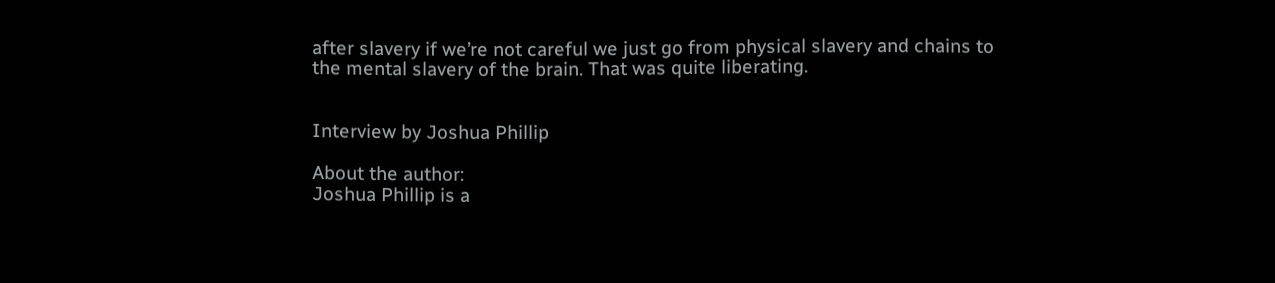after slavery if we’re not careful we just go from physical slavery and chains to the mental slavery of the brain. That was quite liberating.


Interview by Joshua Phillip

About the author:
Joshua Phillip is a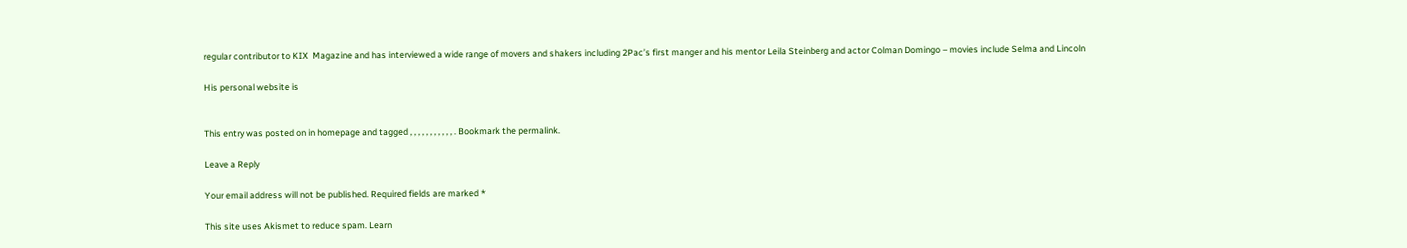regular contributor to KIX  Magazine and has interviewed a wide range of movers and shakers including 2Pac’s first manger and his mentor Leila Steinberg and actor Colman Domingo – movies include Selma and Lincoln

His personal website is


This entry was posted on in homepage and tagged , , , , , , , , , , , . Bookmark the permalink.

Leave a Reply

Your email address will not be published. Required fields are marked *

This site uses Akismet to reduce spam. Learn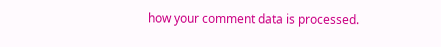how your comment data is processed.